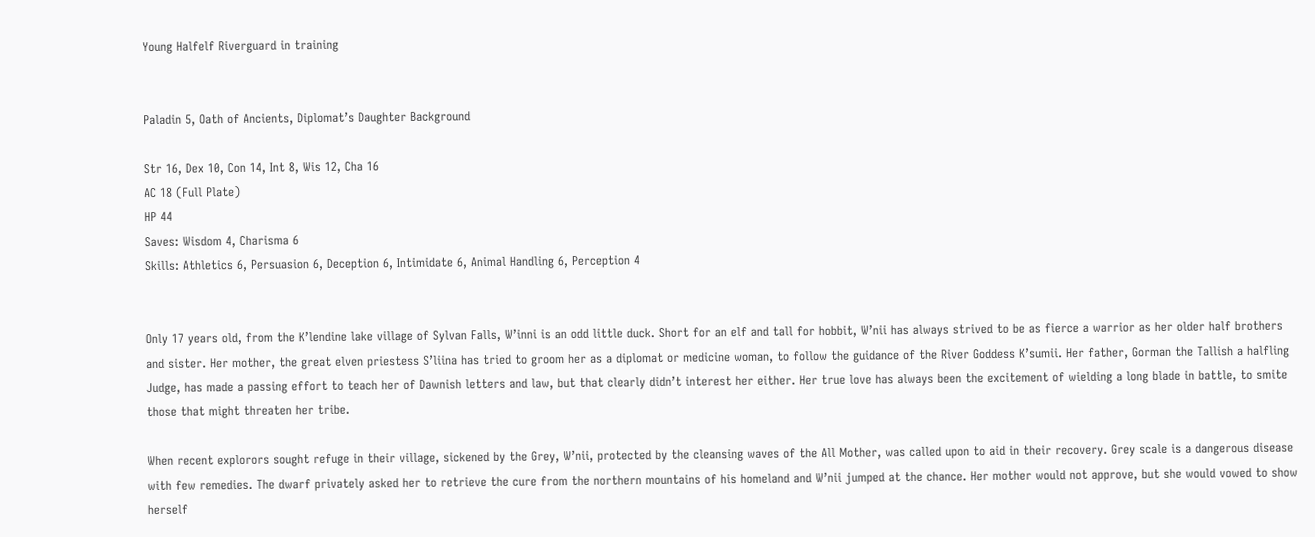Young Halfelf Riverguard in training


Paladin 5, Oath of Ancients, Diplomat’s Daughter Background

Str 16, Dex 10, Con 14, Int 8, Wis 12, Cha 16
AC 18 (Full Plate)
HP 44
Saves: Wisdom 4, Charisma 6
Skills: Athletics 6, Persuasion 6, Deception 6, Intimidate 6, Animal Handling 6, Perception 4


Only 17 years old, from the K’lendine lake village of Sylvan Falls, W’inni is an odd little duck. Short for an elf and tall for hobbit, W’nii has always strived to be as fierce a warrior as her older half brothers and sister. Her mother, the great elven priestess S’liina has tried to groom her as a diplomat or medicine woman, to follow the guidance of the River Goddess K’sumii. Her father, Gorman the Tallish a halfling Judge, has made a passing effort to teach her of Dawnish letters and law, but that clearly didn’t interest her either. Her true love has always been the excitement of wielding a long blade in battle, to smite those that might threaten her tribe.

When recent explorors sought refuge in their village, sickened by the Grey, W’nii, protected by the cleansing waves of the All Mother, was called upon to aid in their recovery. Grey scale is a dangerous disease with few remedies. The dwarf privately asked her to retrieve the cure from the northern mountains of his homeland and W’nii jumped at the chance. Her mother would not approve, but she would vowed to show herself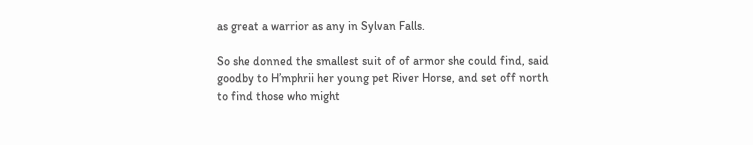as great a warrior as any in Sylvan Falls.

So she donned the smallest suit of of armor she could find, said goodby to H’mphrii her young pet River Horse, and set off north to find those who might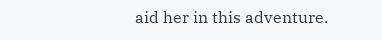aid her in this adventure.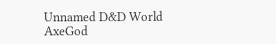Unnamed D&D World AxeGod